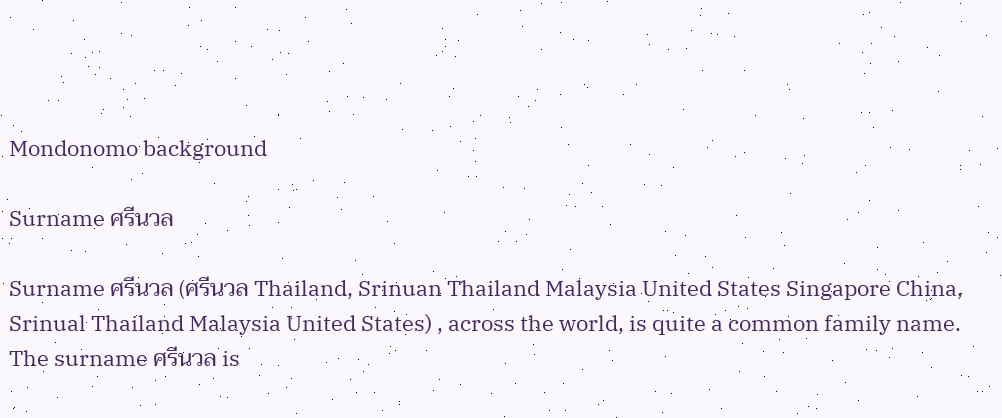Mondonomo background

Surname ศรีนวล

Surname ศรีนวล (ศรีนวล Thailand, Srinuan Thailand Malaysia United States Singapore China, Srinual Thailand Malaysia United States) , across the world, is quite a common family name. The surname ศรีนวล is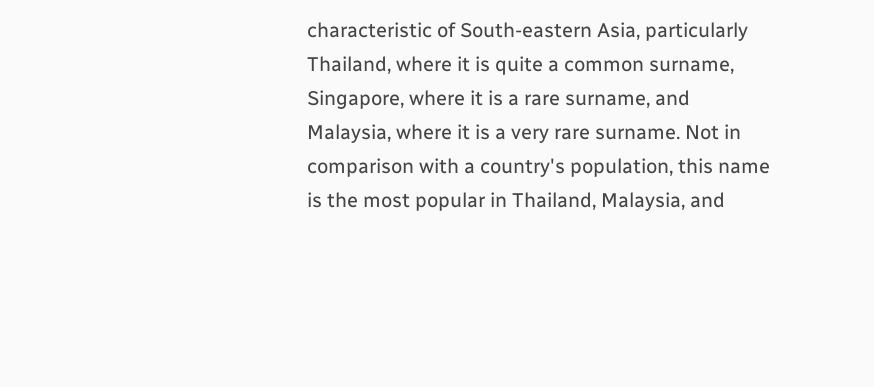characteristic of South-eastern Asia, particularly Thailand, where it is quite a common surname, Singapore, where it is a rare surname, and Malaysia, where it is a very rare surname. Not in comparison with a country's population, this name is the most popular in Thailand, Malaysia, and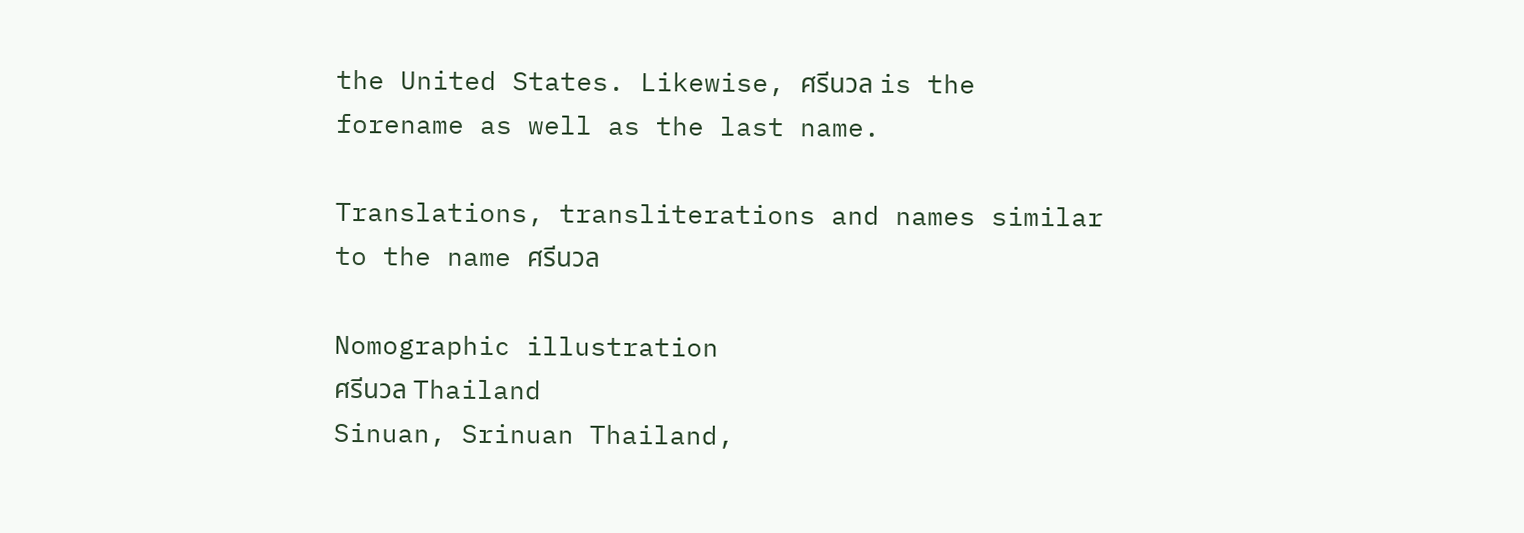the United States. Likewise, ศรีนวล is the forename as well as the last name.

Translations, transliterations and names similar to the name ศรีนวล

Nomographic illustration
ศรีนวล Thailand
Sinuan, Srinuan Thailand,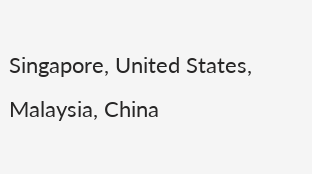Singapore, United States, Malaysia, China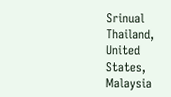Srinual Thailand, United States, Malaysia